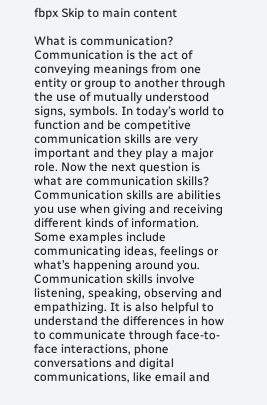fbpx Skip to main content

What is communication? Communication is the act of conveying meanings from one entity or group to another through the use of mutually understood signs, symbols. In today’s world to function and be competitive communication skills are very important and they play a major role. Now the next question is what are communication skills? Communication skills are abilities you use when giving and receiving different kinds of information. Some examples include communicating ideas, feelings or what’s happening around you. Communication skills involve listening, speaking, observing and empathizing. It is also helpful to understand the differences in how to communicate through face-to-face interactions, phone conversations and digital communications, like email and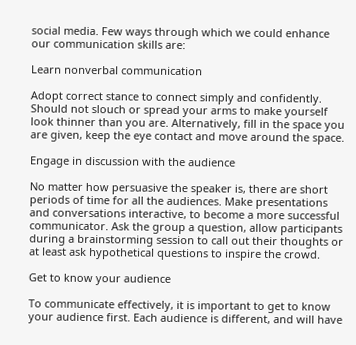social media. Few ways through which we could enhance our communication skills are:

Learn nonverbal communication

Adopt correct stance to connect simply and confidently. Should not slouch or spread your arms to make yourself look thinner than you are. Alternatively, fill in the space you are given, keep the eye contact and move around the space.

Engage in discussion with the audience

No matter how persuasive the speaker is, there are short periods of time for all the audiences. Make presentations and conversations interactive, to become a more successful communicator. Ask the group a question, allow participants during a brainstorming session to call out their thoughts or at least ask hypothetical questions to inspire the crowd.

Get to know your audience

To communicate effectively, it is important to get to know your audience first. Each audience is different, and will have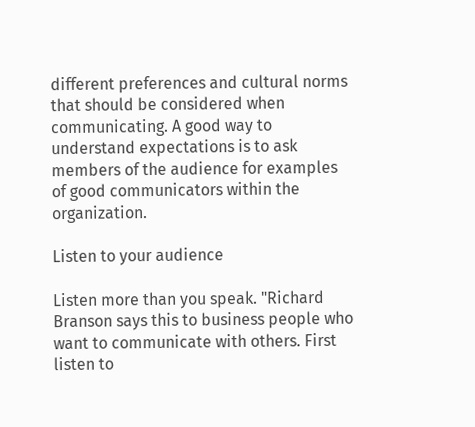different preferences and cultural norms that should be considered when communicating. A good way to understand expectations is to ask members of the audience for examples of good communicators within the organization.

Listen to your audience

Listen more than you speak. "Richard Branson says this to business people who want to communicate with others. First listen to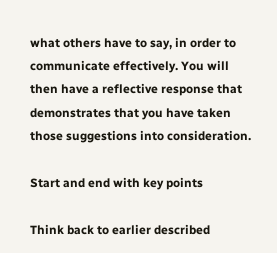what others have to say, in order to communicate effectively. You will then have a reflective response that demonstrates that you have taken those suggestions into consideration.

Start and end with key points

Think back to earlier described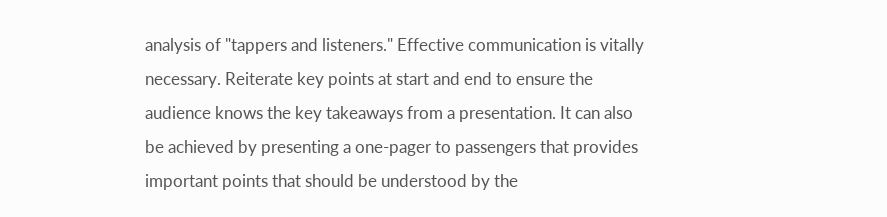analysis of "tappers and listeners." Effective communication is vitally necessary. Reiterate key points at start and end to ensure the audience knows the key takeaways from a presentation. It can also be achieved by presenting a one-pager to passengers that provides important points that should be understood by the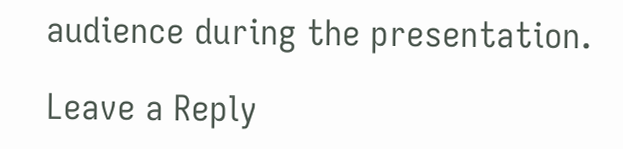audience during the presentation.

Leave a Reply